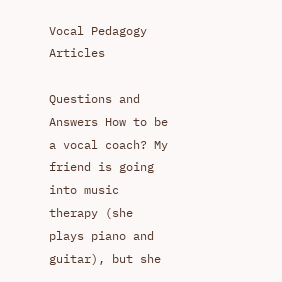Vocal Pedagogy Articles

Questions and Answers How to be a vocal coach? My friend is going into music therapy (she plays piano and guitar), but she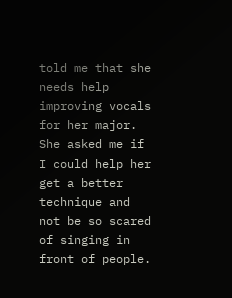told me that she needs help improving vocals for her major. She asked me if I could help her get a better technique and not be so scared of singing in front of people.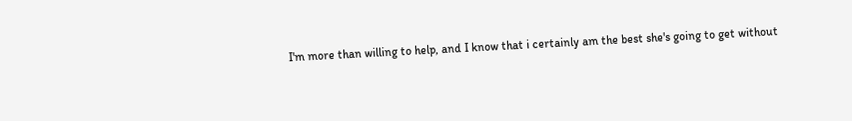I'm more than willing to help, and I know that i certainly am the best she's going to get without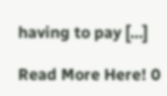having to pay […]

Read More Here! 0